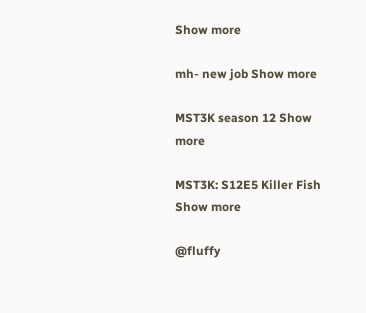Show more

mh- new job Show more

MST3K season 12 Show more

MST3K: S12E5 Killer Fish Show more

@fluffy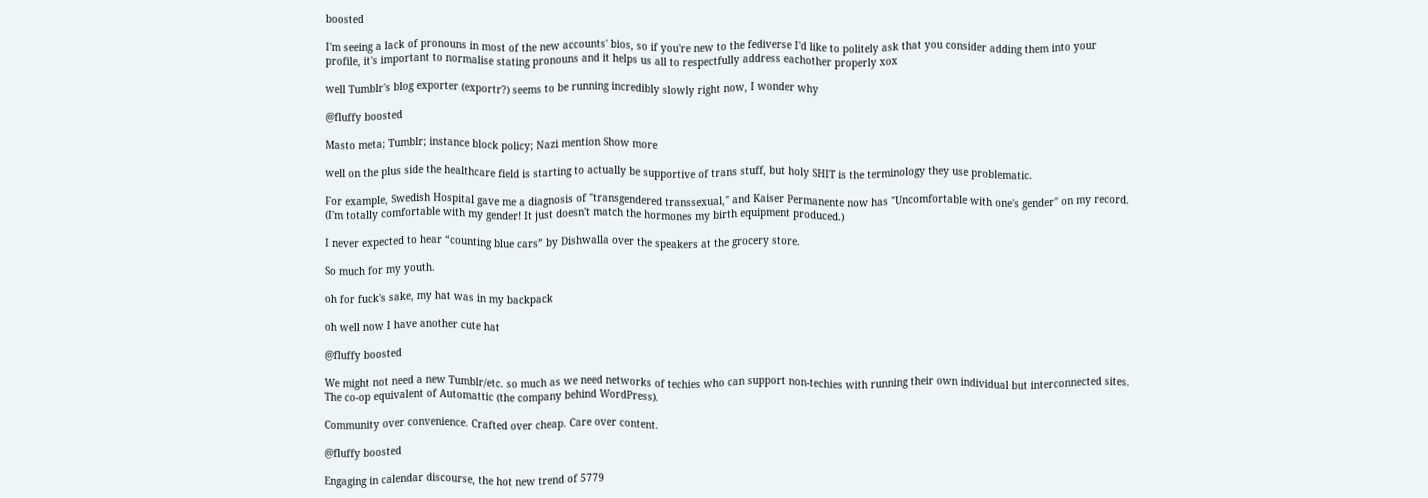boosted

I'm seeing a lack of pronouns in most of the new accounts' bios, so if you're new to the fediverse I'd like to politely ask that you consider adding them into your profile, it's important to normalise stating pronouns and it helps us all to respectfully address eachother properly xox

well Tumblr's blog exporter (exportr?) seems to be running incredibly slowly right now, I wonder why

@fluffy boosted

Masto meta; Tumblr; instance block policy; Nazi mention Show more

well on the plus side the healthcare field is starting to actually be supportive of trans stuff, but holy SHIT is the terminology they use problematic.

For example, Swedish Hospital gave me a diagnosis of "transgendered transsexual," and Kaiser Permanente now has "Uncomfortable with one's gender" on my record. (I'm totally comfortable with my gender! It just doesn't match the hormones my birth equipment produced.)

I never expected to hear “counting blue cars” by Dishwalla over the speakers at the grocery store.

So much for my youth.

oh for fuck's sake, my hat was in my backpack

oh well now I have another cute hat

@fluffy boosted

We might not need a new Tumblr/etc. so much as we need networks of techies who can support non-techies with running their own individual but interconnected sites. The co-op equivalent of Automattic (the company behind WordPress).

Community over convenience. Crafted over cheap. Care over content.

@fluffy boosted

Engaging in calendar discourse, the hot new trend of 5779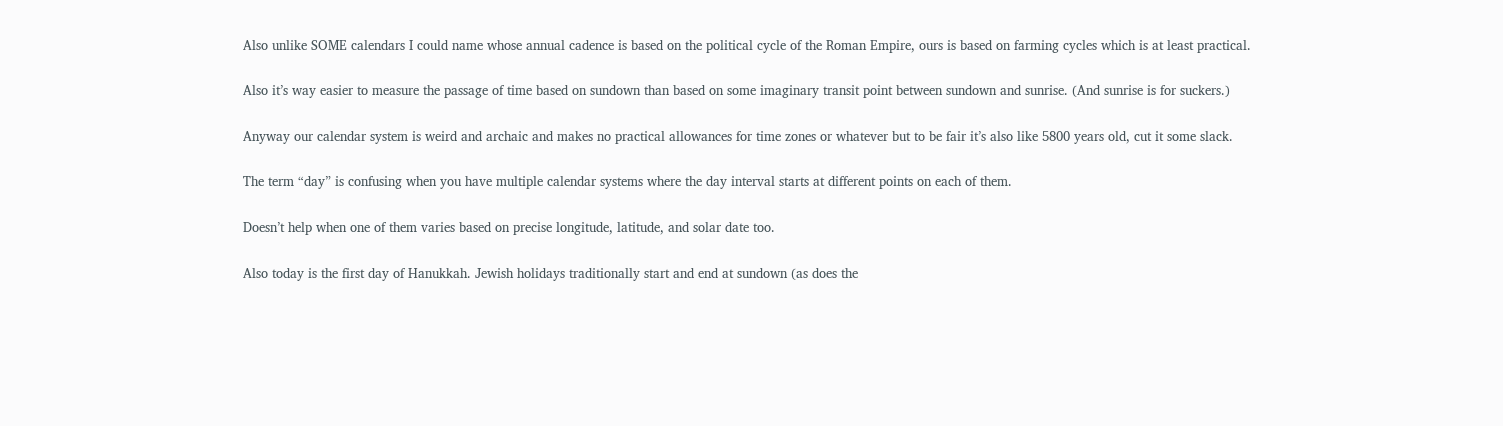Also unlike SOME calendars I could name whose annual cadence is based on the political cycle of the Roman Empire, ours is based on farming cycles which is at least practical.

Also it’s way easier to measure the passage of time based on sundown than based on some imaginary transit point between sundown and sunrise. (And sunrise is for suckers.)

Anyway our calendar system is weird and archaic and makes no practical allowances for time zones or whatever but to be fair it’s also like 5800 years old, cut it some slack.

The term “day” is confusing when you have multiple calendar systems where the day interval starts at different points on each of them.

Doesn’t help when one of them varies based on precise longitude, latitude, and solar date too.

Also today is the first day of Hanukkah. Jewish holidays traditionally start and end at sundown (as does the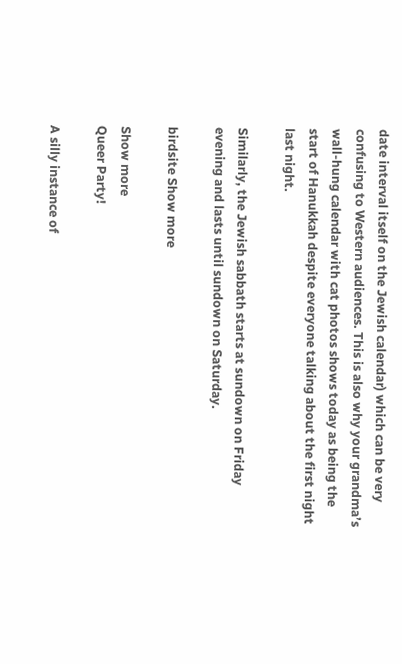date interval itself on the Jewish calendar) which can be very confusing to Western audiences. This is also why your grandma’s wall-hung calendar with cat photos shows today as being the start of Hanukkah despite everyone talking about the first night last night.

Similarly, the Jewish sabbath starts at sundown on Friday evening and lasts until sundown on Saturday.

birdsite Show more

Show more
Queer Party!

A silly instance of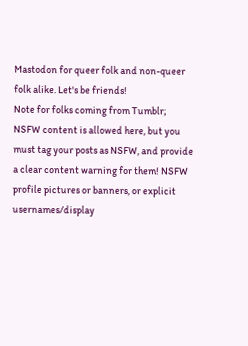Mastodon for queer folk and non-queer folk alike. Let's be friends!
Note for folks coming from Tumblr; NSFW content is allowed here, but you must tag your posts as NSFW, and provide a clear content warning for them! NSFW profile pictures or banners, or explicit usernames/display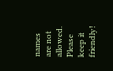names are not allowed. Please keep it friendly!